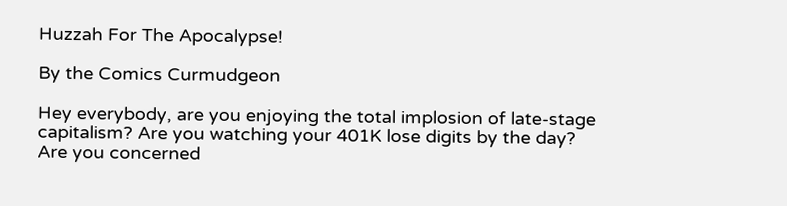Huzzah For The Apocalypse!

By the Comics Curmudgeon

Hey everybody, are you enjoying the total implosion of late-stage capitalism? Are you watching your 401K lose digits by the day? Are you concerned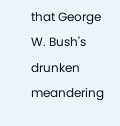that George W. Bush's drunken meandering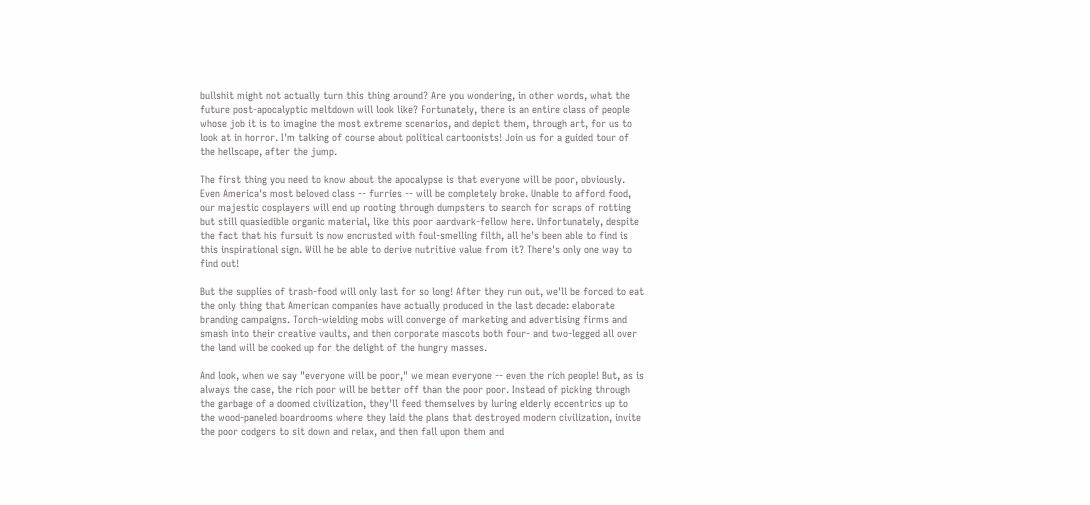bullshit might not actually turn this thing around? Are you wondering, in other words, what the future post-apocalyptic meltdown will look like? Fortunately, there is an entire class of people whose job it is to imagine the most extreme scenarios, and depict them, through art, for us to look at in horror. I'm talking of course about political cartoonists! Join us for a guided tour of the hellscape, after the jump.

The first thing you need to know about the apocalypse is that everyone will be poor, obviously. Even America's most beloved class -- furries -- will be completely broke. Unable to afford food, our majestic cosplayers will end up rooting through dumpsters to search for scraps of rotting but still quasiedible organic material, like this poor aardvark-fellow here. Unfortunately, despite the fact that his fursuit is now encrusted with foul-smelling filth, all he's been able to find is this inspirational sign. Will he be able to derive nutritive value from it? There's only one way to find out!

But the supplies of trash-food will only last for so long! After they run out, we'll be forced to eat the only thing that American companies have actually produced in the last decade: elaborate branding campaigns. Torch-wielding mobs will converge of marketing and advertising firms and smash into their creative vaults, and then corporate mascots both four- and two-legged all over the land will be cooked up for the delight of the hungry masses.

And look, when we say "everyone will be poor," we mean everyone -- even the rich people! But, as is always the case, the rich poor will be better off than the poor poor. Instead of picking through the garbage of a doomed civilization, they'll feed themselves by luring elderly eccentrics up to the wood-paneled boardrooms where they laid the plans that destroyed modern civilization, invite the poor codgers to sit down and relax, and then fall upon them and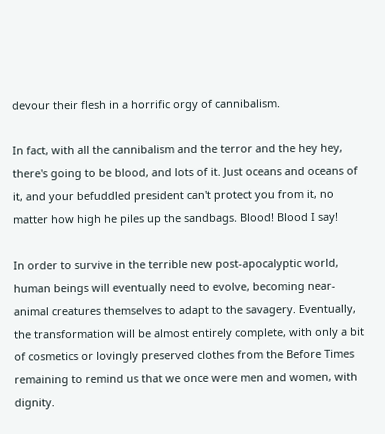devour their flesh in a horrific orgy of cannibalism.

In fact, with all the cannibalism and the terror and the hey hey, there's going to be blood, and lots of it. Just oceans and oceans of it, and your befuddled president can't protect you from it, no matter how high he piles up the sandbags. Blood! Blood I say!

In order to survive in the terrible new post-apocalyptic world, human beings will eventually need to evolve, becoming near-animal creatures themselves to adapt to the savagery. Eventually, the transformation will be almost entirely complete, with only a bit of cosmetics or lovingly preserved clothes from the Before Times remaining to remind us that we once were men and women, with dignity.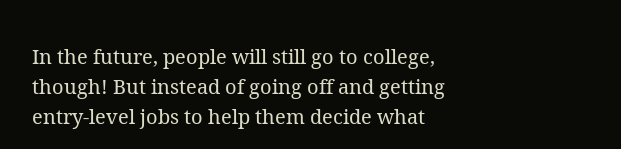In the future, people will still go to college, though! But instead of going off and getting entry-level jobs to help them decide what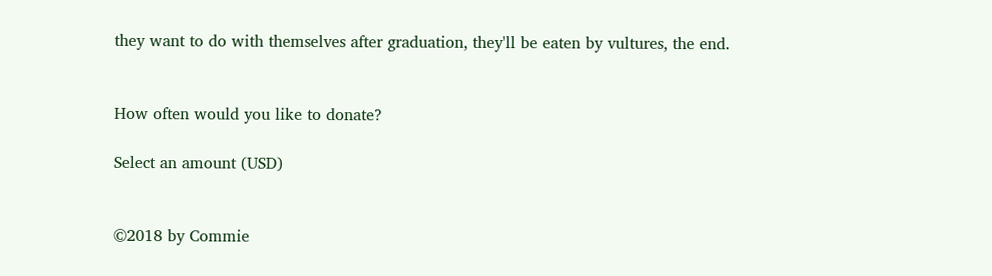they want to do with themselves after graduation, they'll be eaten by vultures, the end.


How often would you like to donate?

Select an amount (USD)


©2018 by Commie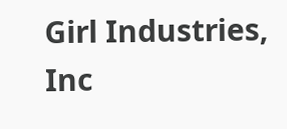Girl Industries, Inc